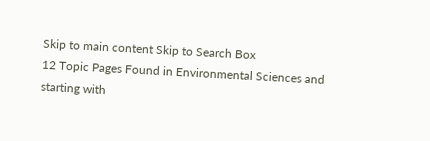Skip to main content Skip to Search Box
12 Topic Pages Found in Environmental Sciences and starting with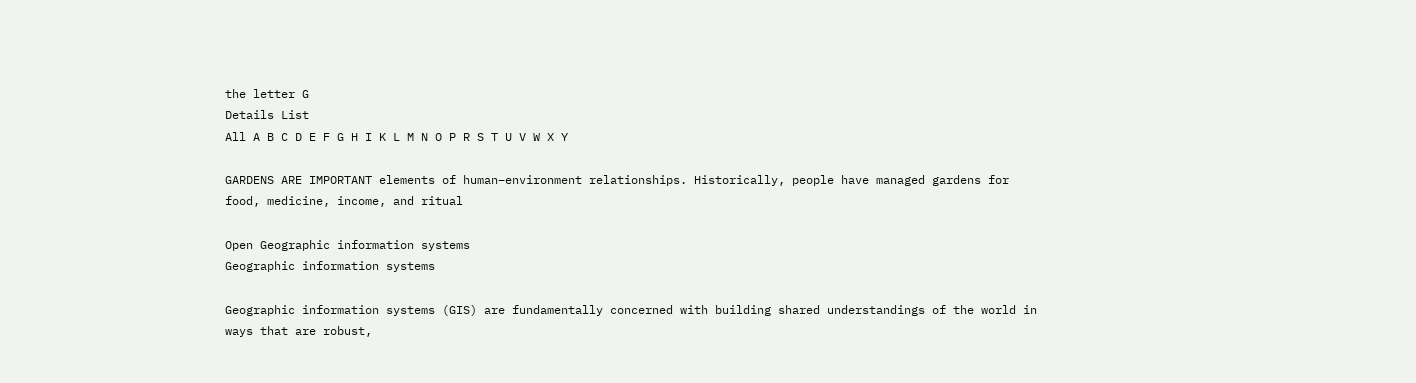the letter G
Details List
All A B C D E F G H I K L M N O P R S T U V W X Y

GARDENS ARE IMPORTANT elements of human–environment relationships. Historically, people have managed gardens for food, medicine, income, and ritual

Open Geographic information systems
Geographic information systems

Geographic information systems (GIS) are fundamentally concerned with building shared understandings of the world in ways that are robust,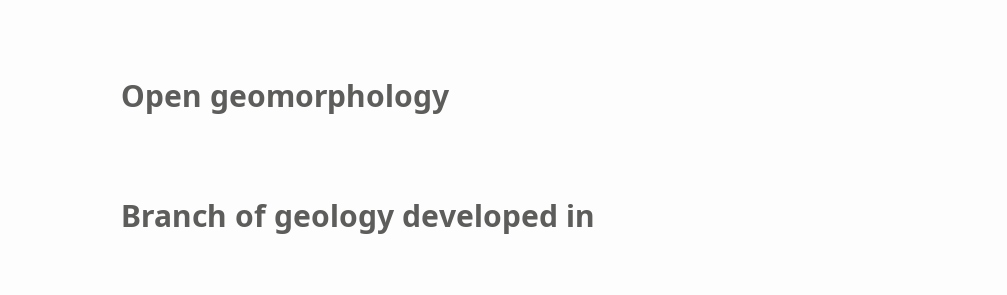Open geomorphology

Branch of geology developed in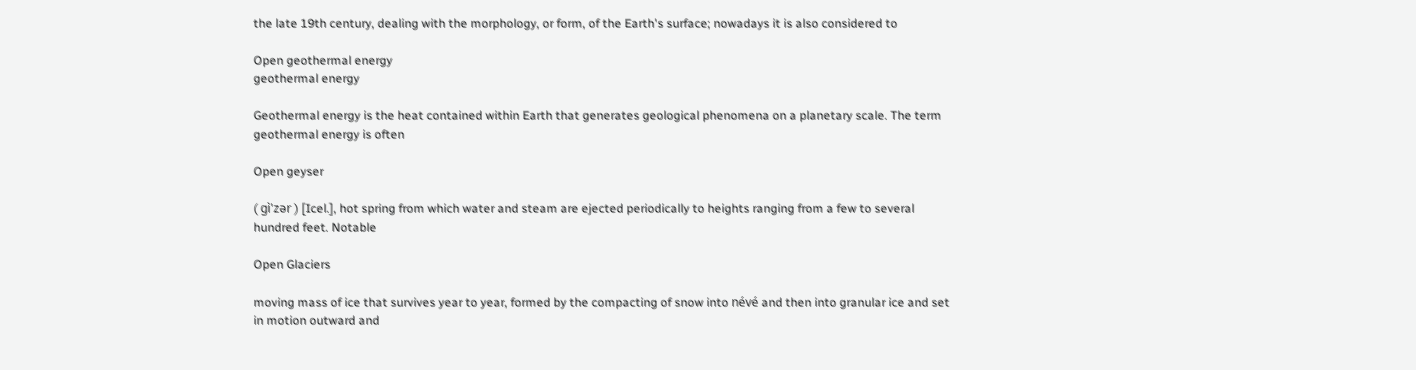the late 19th century, dealing with the morphology, or form, of the Earth's surface; nowadays it is also considered to

Open geothermal energy
geothermal energy

Geothermal energy is the heat contained within Earth that generates geological phenomena on a planetary scale. The term geothermal energy is often

Open geyser

( gì'zər ) [Icel.], hot spring from which water and steam are ejected periodically to heights ranging from a few to several hundred feet. Notable

Open Glaciers

moving mass of ice that survives year to year, formed by the compacting of snow into névé and then into granular ice and set in motion outward and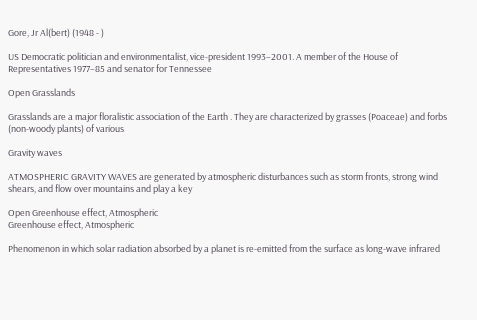Gore, Jr Al(bert) (1948 - )

US Democratic politician and environmentalist, vice-president 1993–2001. A member of the House of Representatives 1977–85 and senator for Tennessee

Open Grasslands

Grasslands are a major floralistic association of the Earth . They are characterized by grasses (Poaceae) and forbs (non-woody plants) of various

Gravity waves

ATMOSPHERIC GRAVITY WAVES are generated by atmospheric disturbances such as storm fronts, strong wind shears, and flow over mountains and play a key

Open Greenhouse effect, Atmospheric
Greenhouse effect, Atmospheric

Phenomenon in which solar radiation absorbed by a planet is re-emitted from the surface as long-wave infrared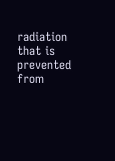radiation that is prevented from